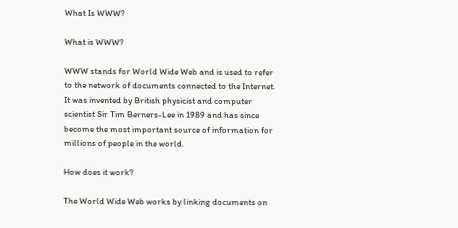What Is WWW?

What is WWW?

WWW stands for World Wide Web and is used to refer to the network of documents connected to the Internet. It was invented by British physicist and computer scientist Sir Tim Berners-Lee in 1989 and has since become the most important source of information for millions of people in the world.

How does it work?

The World Wide Web works by linking documents on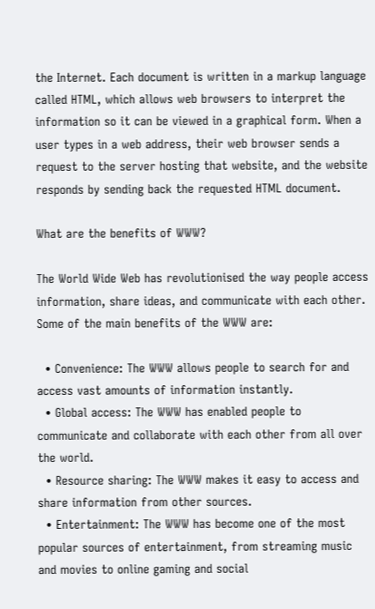the Internet. Each document is written in a markup language called HTML, which allows web browsers to interpret the information so it can be viewed in a graphical form. When a user types in a web address, their web browser sends a request to the server hosting that website, and the website responds by sending back the requested HTML document.

What are the benefits of WWW?

The World Wide Web has revolutionised the way people access information, share ideas, and communicate with each other. Some of the main benefits of the WWW are:

  • Convenience: The WWW allows people to search for and access vast amounts of information instantly.
  • Global access: The WWW has enabled people to communicate and collaborate with each other from all over the world.
  • Resource sharing: The WWW makes it easy to access and share information from other sources.
  • Entertainment: The WWW has become one of the most popular sources of entertainment, from streaming music and movies to online gaming and social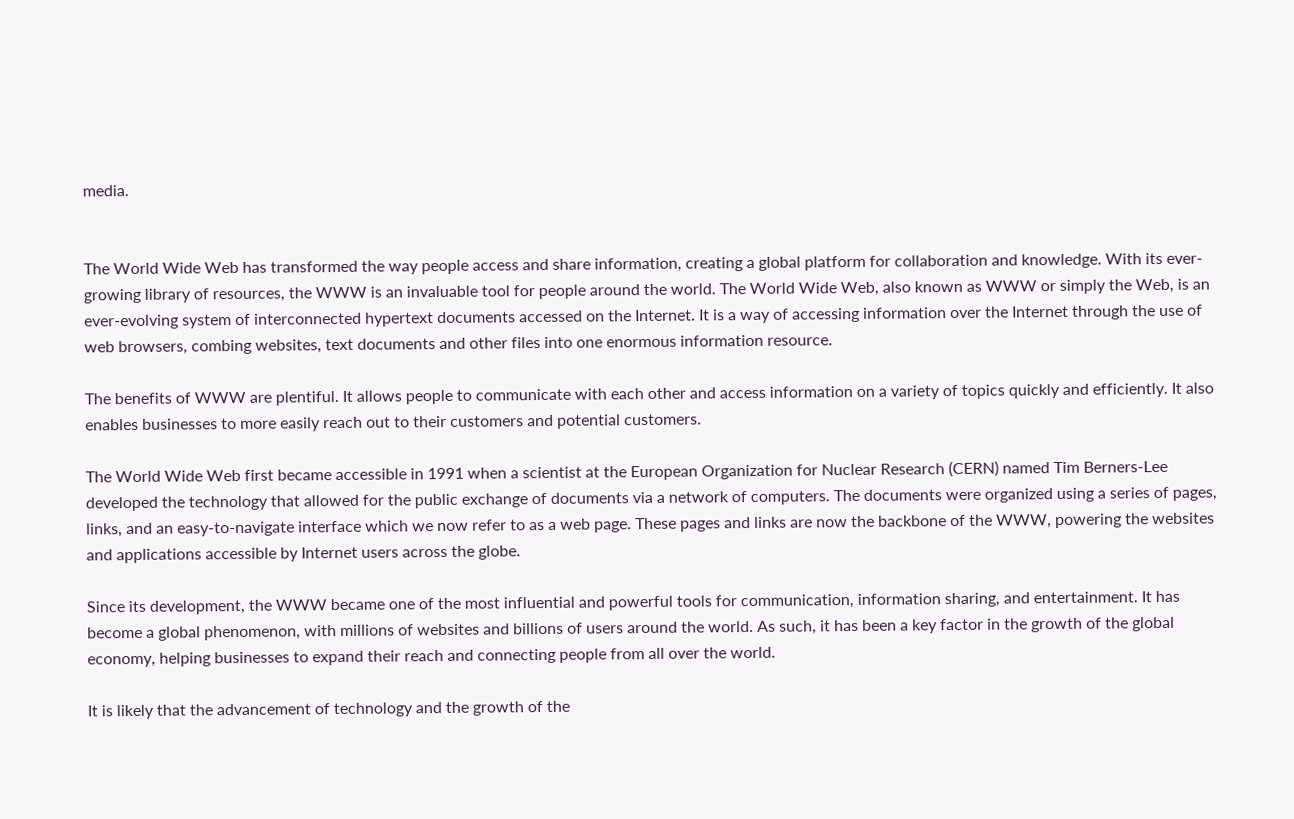media.


The World Wide Web has transformed the way people access and share information, creating a global platform for collaboration and knowledge. With its ever-growing library of resources, the WWW is an invaluable tool for people around the world. The World Wide Web, also known as WWW or simply the Web, is an ever-evolving system of interconnected hypertext documents accessed on the Internet. It is a way of accessing information over the Internet through the use of web browsers, combing websites, text documents and other files into one enormous information resource.

The benefits of WWW are plentiful. It allows people to communicate with each other and access information on a variety of topics quickly and efficiently. It also enables businesses to more easily reach out to their customers and potential customers.

The World Wide Web first became accessible in 1991 when a scientist at the European Organization for Nuclear Research (CERN) named Tim Berners-Lee developed the technology that allowed for the public exchange of documents via a network of computers. The documents were organized using a series of pages, links, and an easy-to-navigate interface which we now refer to as a web page. These pages and links are now the backbone of the WWW, powering the websites and applications accessible by Internet users across the globe.

Since its development, the WWW became one of the most influential and powerful tools for communication, information sharing, and entertainment. It has become a global phenomenon, with millions of websites and billions of users around the world. As such, it has been a key factor in the growth of the global economy, helping businesses to expand their reach and connecting people from all over the world.

It is likely that the advancement of technology and the growth of the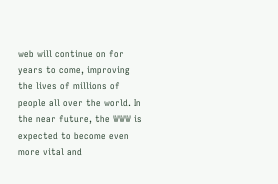web will continue on for years to come, improving the lives of millions of people all over the world. In the near future, the WWW is expected to become even more vital and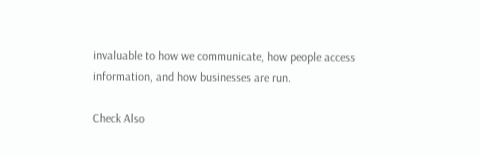invaluable to how we communicate, how people access information, and how businesses are run.

Check Also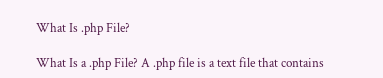What Is .php File?

What Is a .php File? A .php file is a text file that contains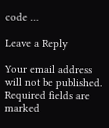code …

Leave a Reply

Your email address will not be published. Required fields are marked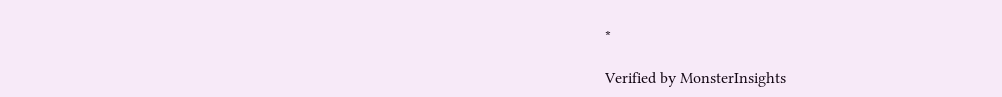*

Verified by MonsterInsights